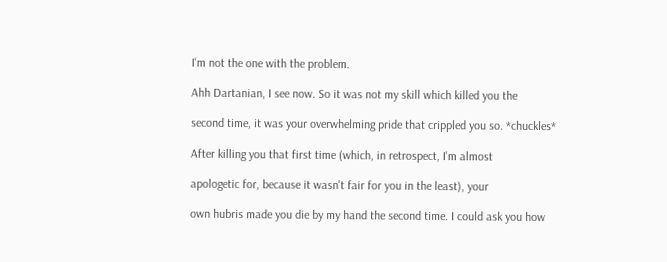I'm not the one with the problem.

Ahh Dartanian, I see now. So it was not my skill which killed you the

second time, it was your overwhelming pride that crippled you so. *chuckles*

After killing you that first time (which, in retrospect, I'm almost

apologetic for, because it wasn't fair for you in the least), your

own hubris made you die by my hand the second time. I could ask you how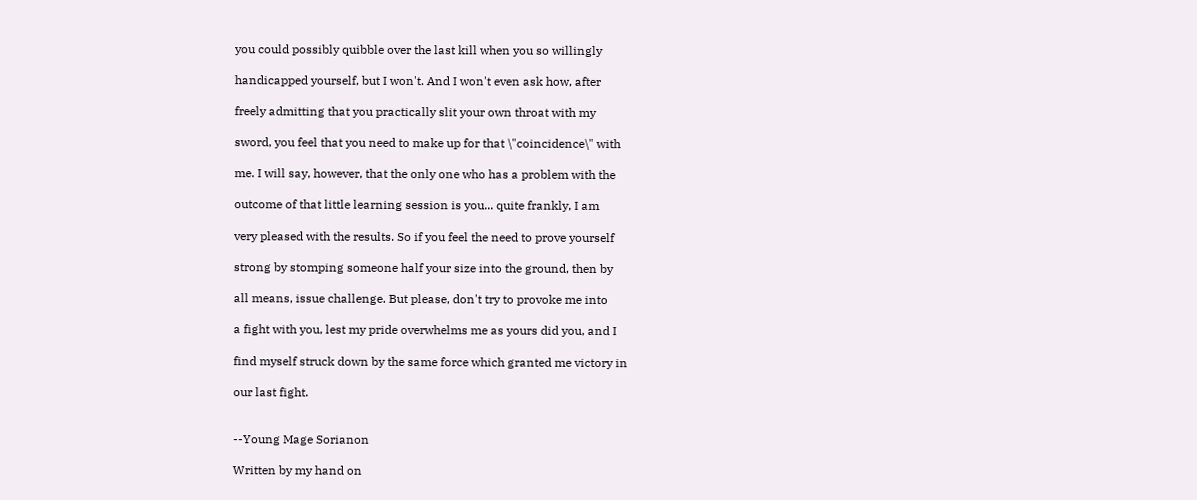you could possibly quibble over the last kill when you so willingly

handicapped yourself, but I won't. And I won't even ask how, after

freely admitting that you practically slit your own throat with my

sword, you feel that you need to make up for that \"coincidence\" with

me. I will say, however, that the only one who has a problem with the

outcome of that little learning session is you... quite frankly, I am

very pleased with the results. So if you feel the need to prove yourself

strong by stomping someone half your size into the ground, then by

all means, issue challenge. But please, don't try to provoke me into

a fight with you, lest my pride overwhelms me as yours did you, and I

find myself struck down by the same force which granted me victory in

our last fight.


--Young Mage Sorianon

Written by my hand on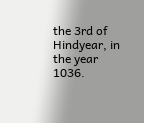the 3rd of Hindyear, in the year 1036.